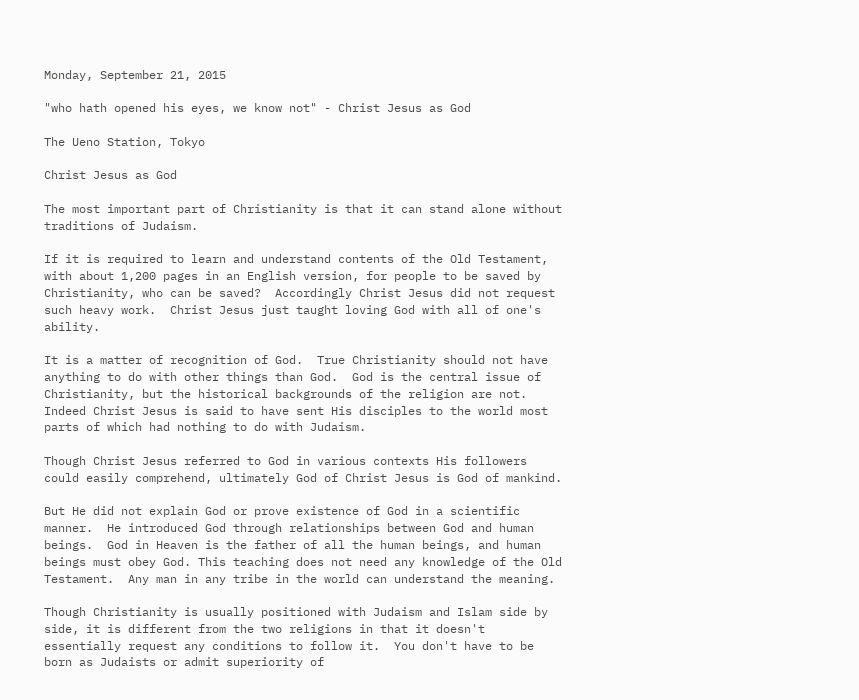Monday, September 21, 2015

"who hath opened his eyes, we know not" - Christ Jesus as God

The Ueno Station, Tokyo

Christ Jesus as God

The most important part of Christianity is that it can stand alone without traditions of Judaism.

If it is required to learn and understand contents of the Old Testament, with about 1,200 pages in an English version, for people to be saved by Christianity, who can be saved?  Accordingly Christ Jesus did not request such heavy work.  Christ Jesus just taught loving God with all of one's ability.

It is a matter of recognition of God.  True Christianity should not have anything to do with other things than God.  God is the central issue of Christianity, but the historical backgrounds of the religion are not.  Indeed Christ Jesus is said to have sent His disciples to the world most parts of which had nothing to do with Judaism.

Though Christ Jesus referred to God in various contexts His followers could easily comprehend, ultimately God of Christ Jesus is God of mankind.

But He did not explain God or prove existence of God in a scientific manner.  He introduced God through relationships between God and human beings.  God in Heaven is the father of all the human beings, and human beings must obey God. This teaching does not need any knowledge of the Old Testament.  Any man in any tribe in the world can understand the meaning.

Though Christianity is usually positioned with Judaism and Islam side by side, it is different from the two religions in that it doesn't essentially request any conditions to follow it.  You don't have to be born as Judaists or admit superiority of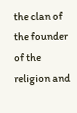the clan of the founder of the religion and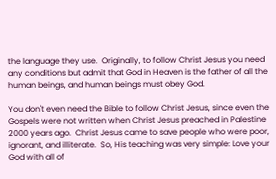the language they use.  Originally, to follow Christ Jesus you need any conditions but admit that God in Heaven is the father of all the human beings, and human beings must obey God.

You don't even need the Bible to follow Christ Jesus, since even the Gospels were not written when Christ Jesus preached in Palestine 2000 years ago.  Christ Jesus came to save people who were poor, ignorant, and illiterate.  So, His teaching was very simple: Love your God with all of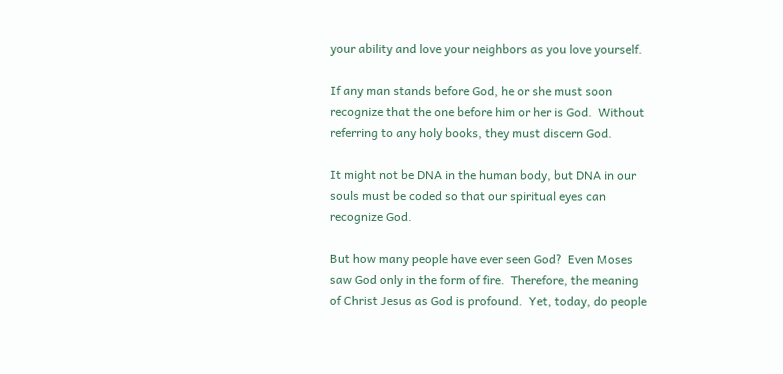your ability and love your neighbors as you love yourself.

If any man stands before God, he or she must soon recognize that the one before him or her is God.  Without referring to any holy books, they must discern God.

It might not be DNA in the human body, but DNA in our souls must be coded so that our spiritual eyes can recognize God.

But how many people have ever seen God?  Even Moses saw God only in the form of fire.  Therefore, the meaning of Christ Jesus as God is profound.  Yet, today, do people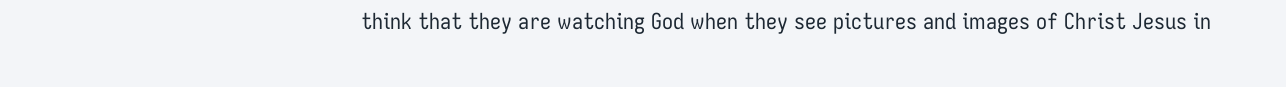think that they are watching God when they see pictures and images of Christ Jesus in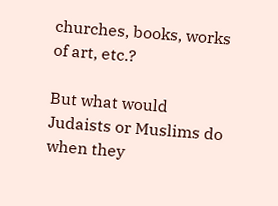churches, books, works of art, etc.?

But what would Judaists or Muslims do when they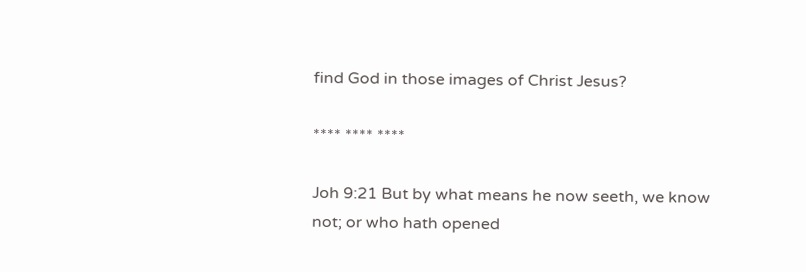find God in those images of Christ Jesus?

**** **** ****

Joh 9:21 But by what means he now seeth, we know not; or who hath opened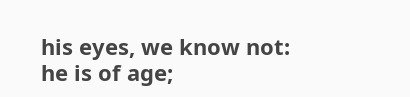his eyes, we know not: he is of age;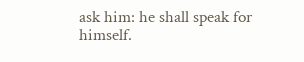ask him: he shall speak for himself.